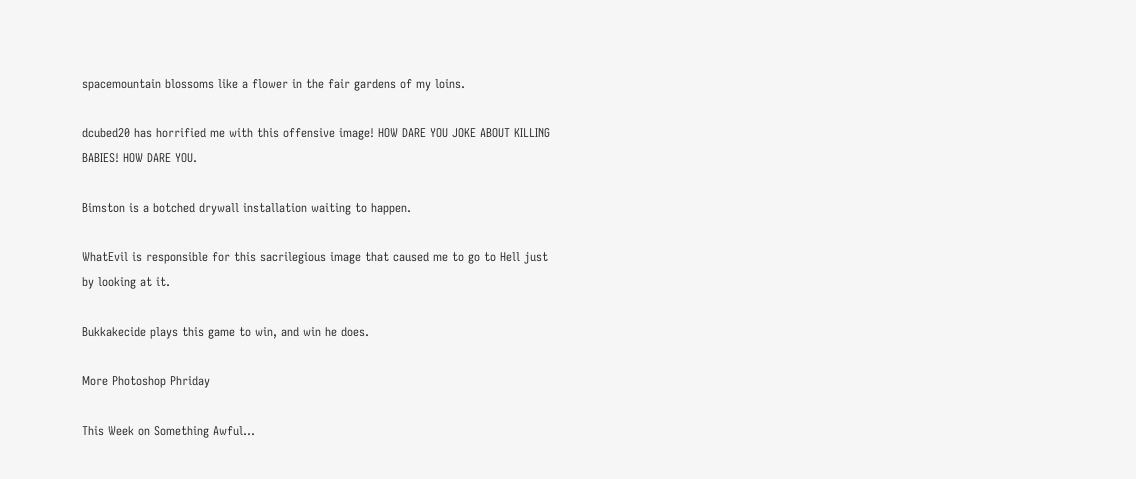spacemountain blossoms like a flower in the fair gardens of my loins.

dcubed20 has horrified me with this offensive image! HOW DARE YOU JOKE ABOUT KILLING BABIES! HOW DARE YOU.

Bimston is a botched drywall installation waiting to happen.

WhatEvil is responsible for this sacrilegious image that caused me to go to Hell just by looking at it.

Bukkakecide plays this game to win, and win he does.

More Photoshop Phriday

This Week on Something Awful...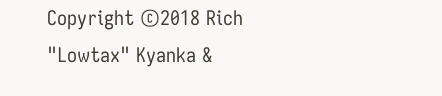Copyright ©2018 Rich "Lowtax" Kyanka &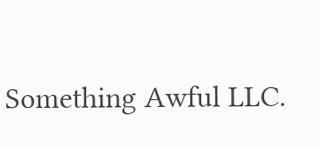Something Awful LLC.